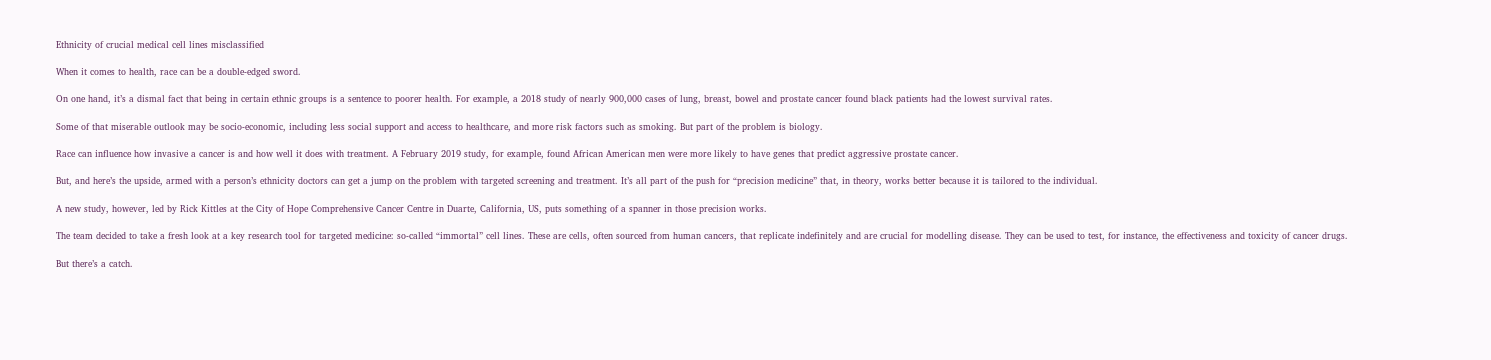Ethnicity of crucial medical cell lines misclassified

When it comes to health, race can be a double-edged sword.

On one hand, it’s a dismal fact that being in certain ethnic groups is a sentence to poorer health. For example, a 2018 study of nearly 900,000 cases of lung, breast, bowel and prostate cancer found black patients had the lowest survival rates.

Some of that miserable outlook may be socio-economic, including less social support and access to healthcare, and more risk factors such as smoking. But part of the problem is biology.

Race can influence how invasive a cancer is and how well it does with treatment. A February 2019 study, for example, found African American men were more likely to have genes that predict aggressive prostate cancer.

But, and here’s the upside, armed with a person’s ethnicity doctors can get a jump on the problem with targeted screening and treatment. It’s all part of the push for “precision medicine” that, in theory, works better because it is tailored to the individual.

A new study, however, led by Rick Kittles at the City of Hope Comprehensive Cancer Centre in Duarte, California, US, puts something of a spanner in those precision works.

The team decided to take a fresh look at a key research tool for targeted medicine: so-called “immortal” cell lines. These are cells, often sourced from human cancers, that replicate indefinitely and are crucial for modelling disease. They can be used to test, for instance, the effectiveness and toxicity of cancer drugs.

But there’s a catch.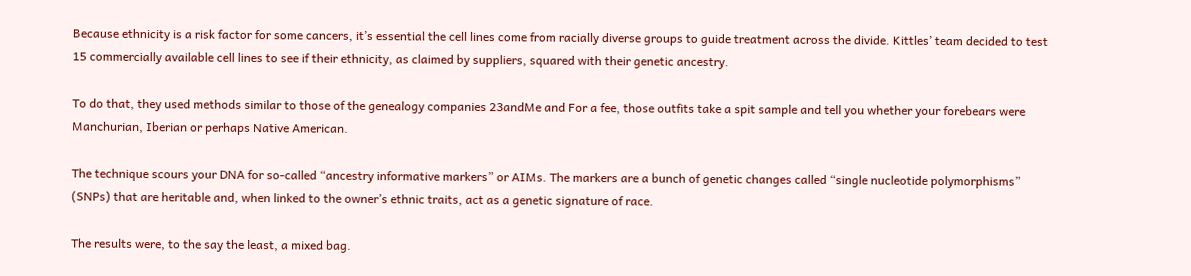Because ethnicity is a risk factor for some cancers, it’s essential the cell lines come from racially diverse groups to guide treatment across the divide. Kittles’ team decided to test 15 commercially available cell lines to see if their ethnicity, as claimed by suppliers, squared with their genetic ancestry.

To do that, they used methods similar to those of the genealogy companies 23andMe and For a fee, those outfits take a spit sample and tell you whether your forebears were Manchurian, Iberian or perhaps Native American.

The technique scours your DNA for so-called “ancestry informative markers” or AIMs. The markers are a bunch of genetic changes called “single nucleotide polymorphisms” (SNPs) that are heritable and, when linked to the owner’s ethnic traits, act as a genetic signature of race.

The results were, to the say the least, a mixed bag.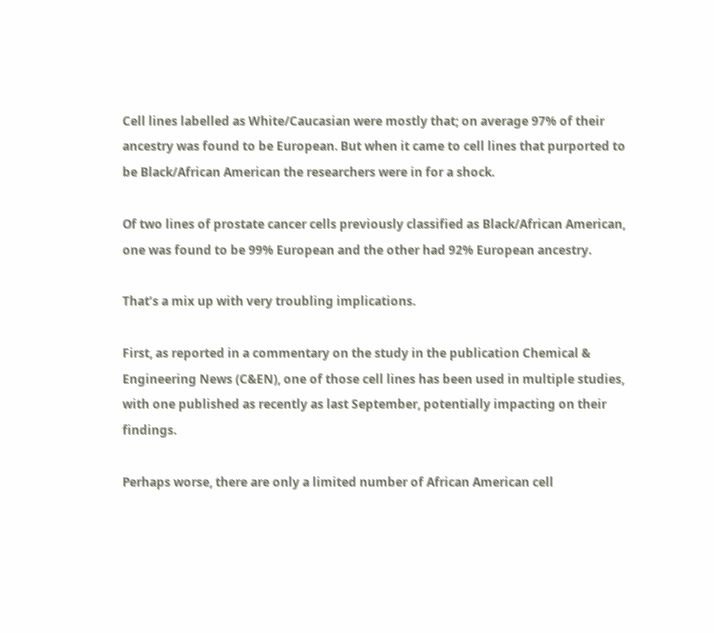Cell lines labelled as White/Caucasian were mostly that; on average 97% of their ancestry was found to be European. But when it came to cell lines that purported to be Black/African American the researchers were in for a shock.

Of two lines of prostate cancer cells previously classified as Black/African American, one was found to be 99% European and the other had 92% European ancestry.

That’s a mix up with very troubling implications.

First, as reported in a commentary on the study in the publication Chemical & Engineering News (C&EN), one of those cell lines has been used in multiple studies, with one published as recently as last September, potentially impacting on their findings.

Perhaps worse, there are only a limited number of African American cell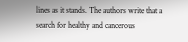lines as it stands. The authors write that a search for healthy and cancerous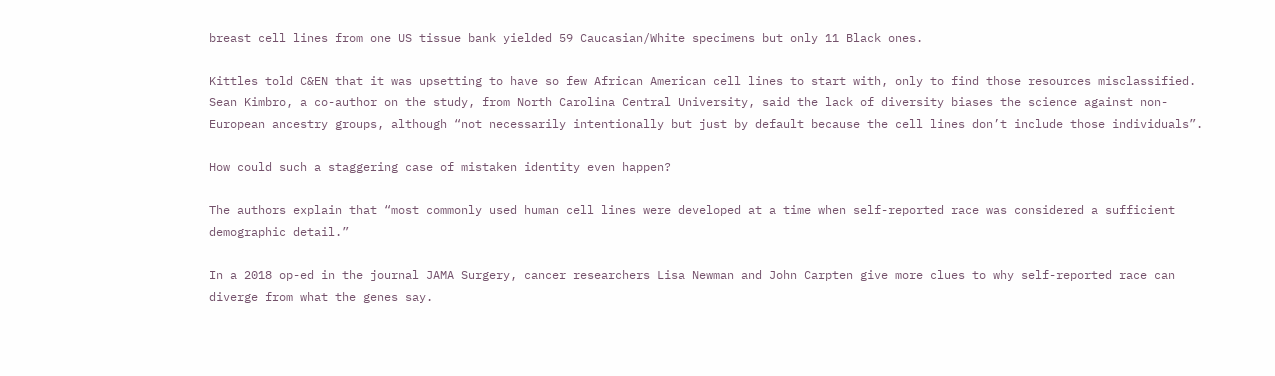breast cell lines from one US tissue bank yielded 59 Caucasian/White specimens but only 11 Black ones.

Kittles told C&EN that it was upsetting to have so few African American cell lines to start with, only to find those resources misclassified. Sean Kimbro, a co-author on the study, from North Carolina Central University, said the lack of diversity biases the science against non-European ancestry groups, although “not necessarily intentionally but just by default because the cell lines don’t include those individuals”.

How could such a staggering case of mistaken identity even happen?

The authors explain that “most commonly used human cell lines were developed at a time when self-reported race was considered a sufficient demographic detail.”

In a 2018 op-ed in the journal JAMA Surgery, cancer researchers Lisa Newman and John Carpten give more clues to why self-reported race can diverge from what the genes say.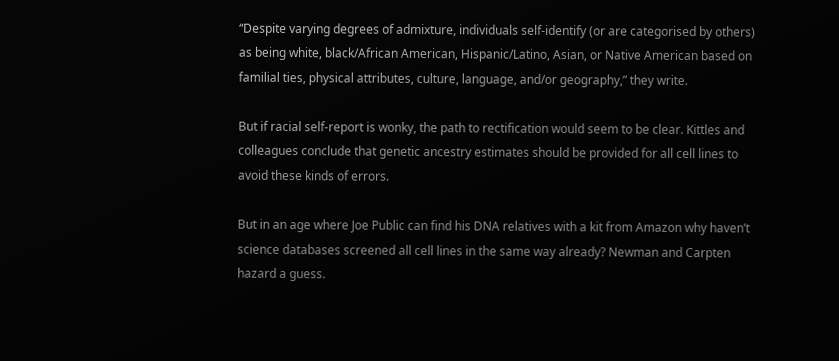“Despite varying degrees of admixture, individuals self-identify (or are categorised by others) as being white, black/African American, Hispanic/Latino, Asian, or Native American based on familial ties, physical attributes, culture, language, and/or geography,” they write.

But if racial self-report is wonky, the path to rectification would seem to be clear. Kittles and colleagues conclude that genetic ancestry estimates should be provided for all cell lines to avoid these kinds of errors.

But in an age where Joe Public can find his DNA relatives with a kit from Amazon why haven’t science databases screened all cell lines in the same way already? Newman and Carpten hazard a guess.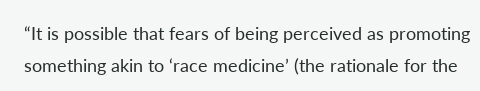“It is possible that fears of being perceived as promoting something akin to ‘race medicine’ (the rationale for the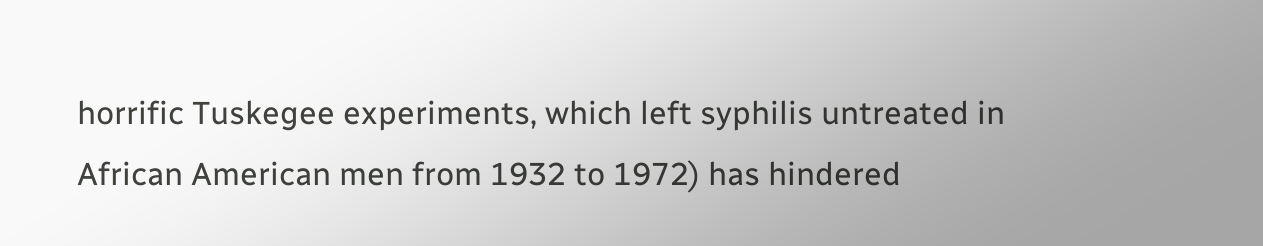horrific Tuskegee experiments, which left syphilis untreated in African American men from 1932 to 1972) has hindered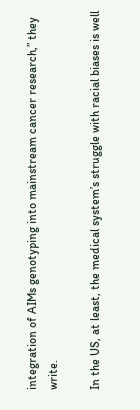integration of AIMs genotyping into mainstream cancer research,” they write.

In the US, at least, the medical system’s struggle with racial biases is well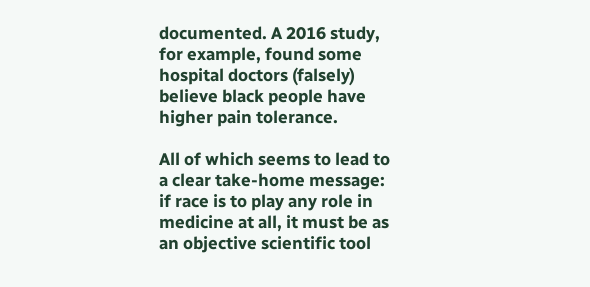documented. A 2016 study, for example, found some hospital doctors (falsely) believe black people have higher pain tolerance.

All of which seems to lead to a clear take-home message: if race is to play any role in medicine at all, it must be as an objective scientific tool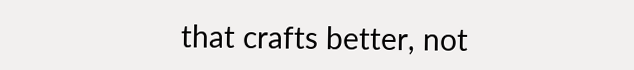that crafts better, not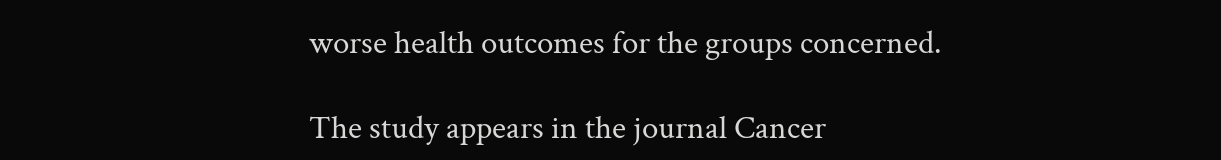worse health outcomes for the groups concerned.

The study appears in the journal Cancer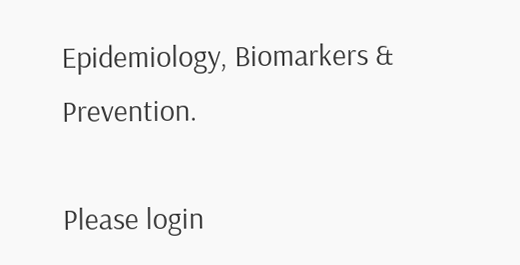Epidemiology, Biomarkers & Prevention.

Please login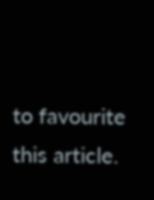to favourite this article.